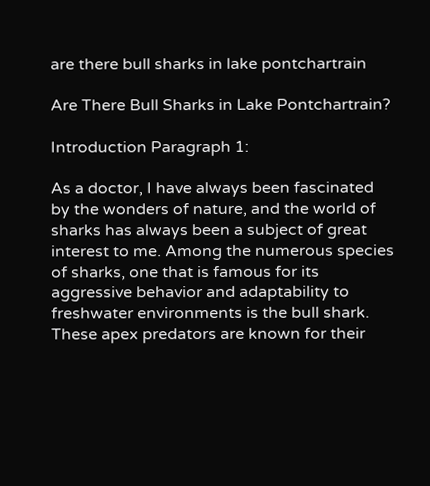are there bull sharks in lake pontchartrain

Are There Bull Sharks in Lake Pontchartrain?

Introduction Paragraph 1:

As a doctor, I have always been fascinated by the wonders of nature, and the world of sharks has always been a subject of great interest to me. Among the numerous species of sharks, one that is famous for its aggressive behavior and adaptability to freshwater environments is the bull shark. These apex predators are known for their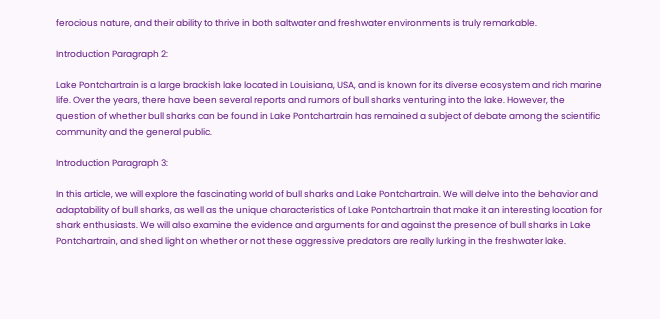ferocious nature, and their ability to thrive in both saltwater and freshwater environments is truly remarkable.

Introduction Paragraph 2:

Lake Pontchartrain is a large brackish lake located in Louisiana, USA, and is known for its diverse ecosystem and rich marine life. Over the years, there have been several reports and rumors of bull sharks venturing into the lake. However, the question of whether bull sharks can be found in Lake Pontchartrain has remained a subject of debate among the scientific community and the general public.

Introduction Paragraph 3:

In this article, we will explore the fascinating world of bull sharks and Lake Pontchartrain. We will delve into the behavior and adaptability of bull sharks, as well as the unique characteristics of Lake Pontchartrain that make it an interesting location for shark enthusiasts. We will also examine the evidence and arguments for and against the presence of bull sharks in Lake Pontchartrain, and shed light on whether or not these aggressive predators are really lurking in the freshwater lake.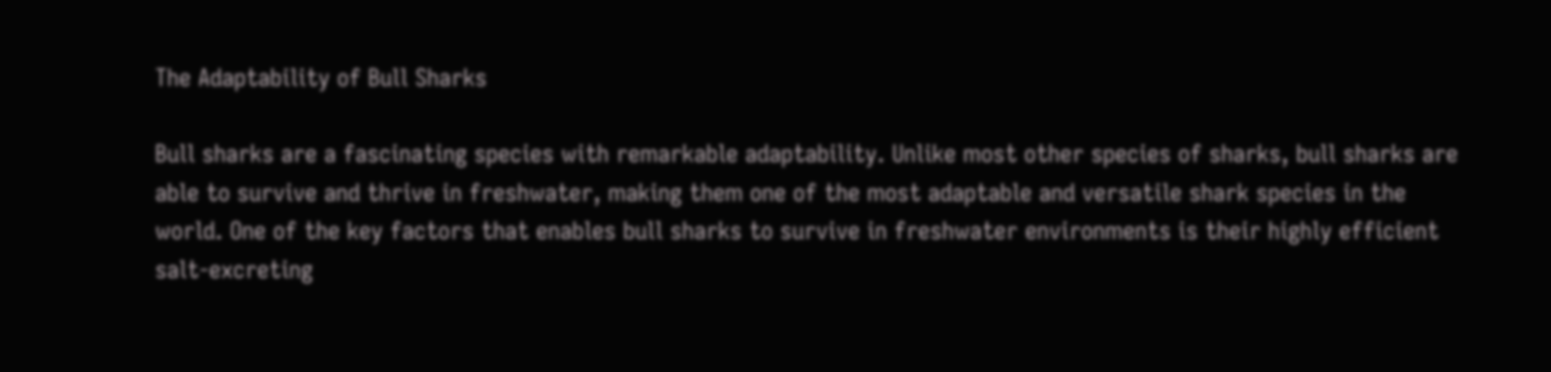The Adaptability of Bull Sharks

Bull sharks are a fascinating species with remarkable adaptability. Unlike most other species of sharks, bull sharks are able to survive and thrive in freshwater, making them one of the most adaptable and versatile shark species in the world. One of the key factors that enables bull sharks to survive in freshwater environments is their highly efficient salt-excreting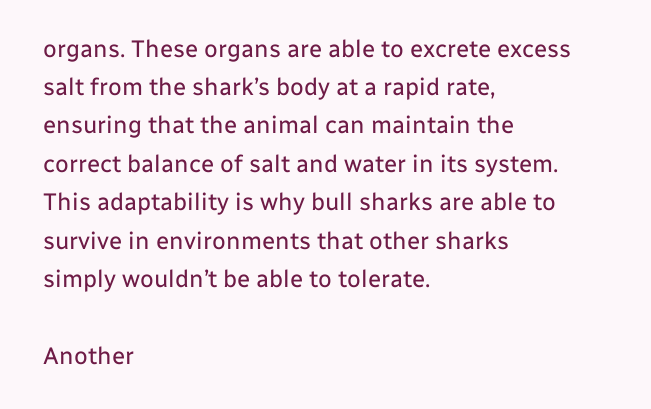organs. These organs are able to excrete excess salt from the shark’s body at a rapid rate, ensuring that the animal can maintain the correct balance of salt and water in its system. This adaptability is why bull sharks are able to survive in environments that other sharks simply wouldn’t be able to tolerate.

Another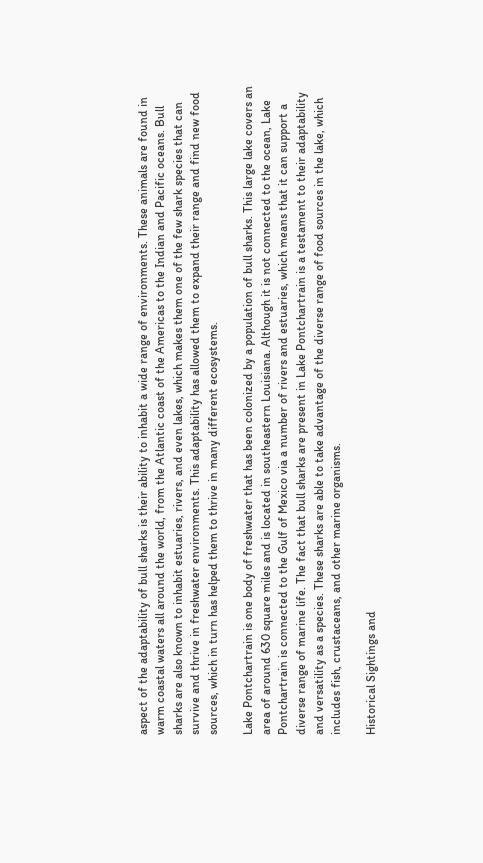aspect of the adaptability of bull sharks is their ability to inhabit a wide range of environments. These animals are found in warm coastal waters all around the world, from the Atlantic coast of the Americas to the Indian and Pacific oceans. Bull sharks are also known to inhabit estuaries, rivers, and even lakes, which makes them one of the few shark species that can survive and thrive in freshwater environments. This adaptability has allowed them to expand their range and find new food sources, which in turn has helped them to thrive in many different ecosystems.

Lake Pontchartrain is one body of freshwater that has been colonized by a population of bull sharks. This large lake covers an area of around 630 square miles and is located in southeastern Louisiana. Although it is not connected to the ocean, Lake Pontchartrain is connected to the Gulf of Mexico via a number of rivers and estuaries, which means that it can support a diverse range of marine life. The fact that bull sharks are present in Lake Pontchartrain is a testament to their adaptability and versatility as a species. These sharks are able to take advantage of the diverse range of food sources in the lake, which includes fish, crustaceans, and other marine organisms.

Historical Sightings and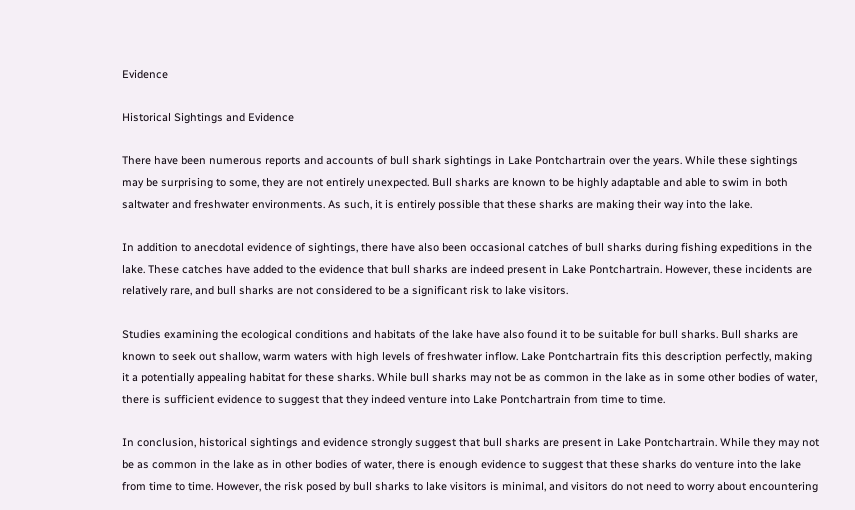Evidence

Historical Sightings and Evidence

There have been numerous reports and accounts of bull shark sightings in Lake Pontchartrain over the years. While these sightings may be surprising to some, they are not entirely unexpected. Bull sharks are known to be highly adaptable and able to swim in both saltwater and freshwater environments. As such, it is entirely possible that these sharks are making their way into the lake.

In addition to anecdotal evidence of sightings, there have also been occasional catches of bull sharks during fishing expeditions in the lake. These catches have added to the evidence that bull sharks are indeed present in Lake Pontchartrain. However, these incidents are relatively rare, and bull sharks are not considered to be a significant risk to lake visitors.

Studies examining the ecological conditions and habitats of the lake have also found it to be suitable for bull sharks. Bull sharks are known to seek out shallow, warm waters with high levels of freshwater inflow. Lake Pontchartrain fits this description perfectly, making it a potentially appealing habitat for these sharks. While bull sharks may not be as common in the lake as in some other bodies of water, there is sufficient evidence to suggest that they indeed venture into Lake Pontchartrain from time to time.

In conclusion, historical sightings and evidence strongly suggest that bull sharks are present in Lake Pontchartrain. While they may not be as common in the lake as in other bodies of water, there is enough evidence to suggest that these sharks do venture into the lake from time to time. However, the risk posed by bull sharks to lake visitors is minimal, and visitors do not need to worry about encountering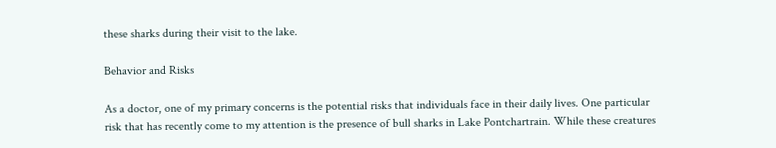these sharks during their visit to the lake.

Behavior and Risks

As a doctor, one of my primary concerns is the potential risks that individuals face in their daily lives. One particular risk that has recently come to my attention is the presence of bull sharks in Lake Pontchartrain. While these creatures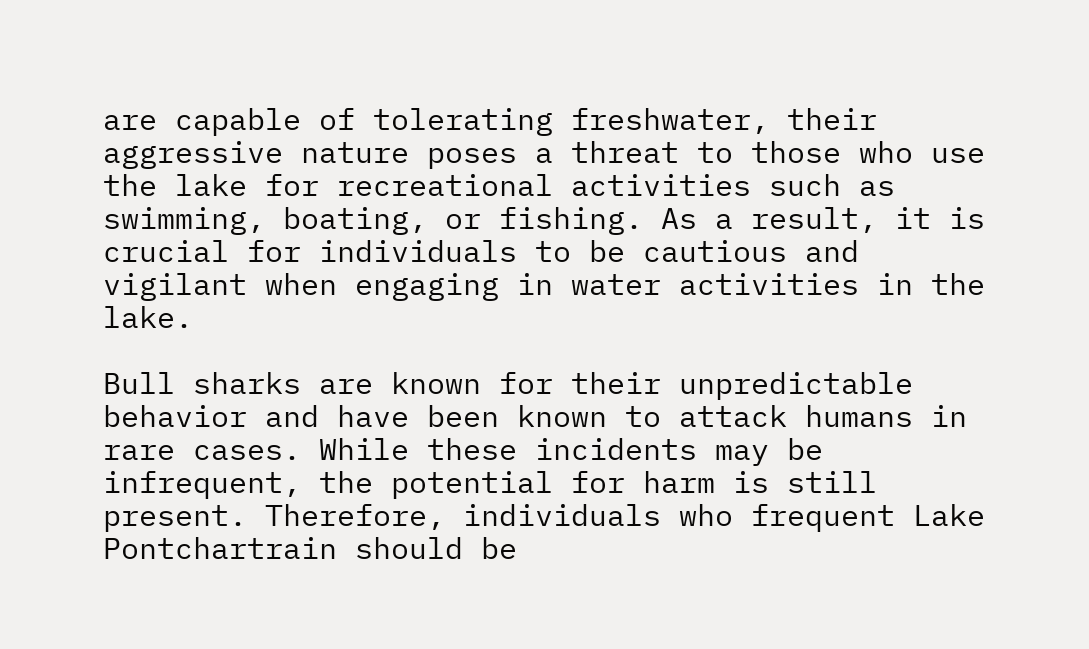are capable of tolerating freshwater, their aggressive nature poses a threat to those who use the lake for recreational activities such as swimming, boating, or fishing. As a result, it is crucial for individuals to be cautious and vigilant when engaging in water activities in the lake.

Bull sharks are known for their unpredictable behavior and have been known to attack humans in rare cases. While these incidents may be infrequent, the potential for harm is still present. Therefore, individuals who frequent Lake Pontchartrain should be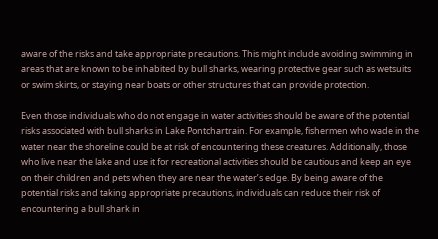aware of the risks and take appropriate precautions. This might include avoiding swimming in areas that are known to be inhabited by bull sharks, wearing protective gear such as wetsuits or swim skirts, or staying near boats or other structures that can provide protection.

Even those individuals who do not engage in water activities should be aware of the potential risks associated with bull sharks in Lake Pontchartrain. For example, fishermen who wade in the water near the shoreline could be at risk of encountering these creatures. Additionally, those who live near the lake and use it for recreational activities should be cautious and keep an eye on their children and pets when they are near the water’s edge. By being aware of the potential risks and taking appropriate precautions, individuals can reduce their risk of encountering a bull shark in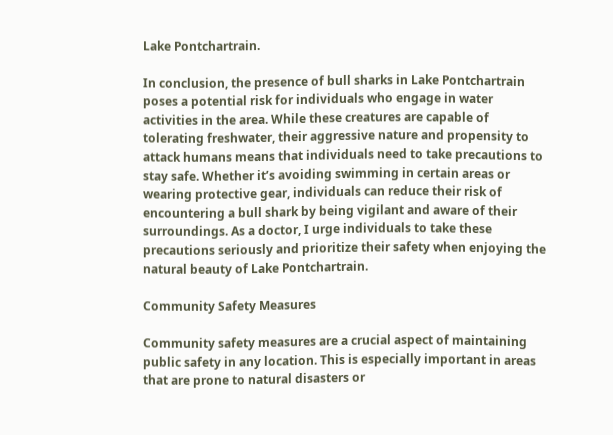Lake Pontchartrain.

In conclusion, the presence of bull sharks in Lake Pontchartrain poses a potential risk for individuals who engage in water activities in the area. While these creatures are capable of tolerating freshwater, their aggressive nature and propensity to attack humans means that individuals need to take precautions to stay safe. Whether it’s avoiding swimming in certain areas or wearing protective gear, individuals can reduce their risk of encountering a bull shark by being vigilant and aware of their surroundings. As a doctor, I urge individuals to take these precautions seriously and prioritize their safety when enjoying the natural beauty of Lake Pontchartrain.

Community Safety Measures

Community safety measures are a crucial aspect of maintaining public safety in any location. This is especially important in areas that are prone to natural disasters or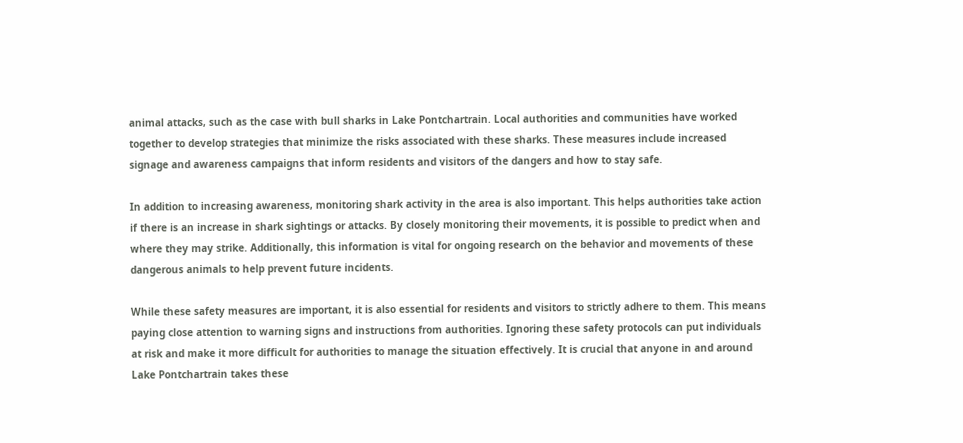animal attacks, such as the case with bull sharks in Lake Pontchartrain. Local authorities and communities have worked together to develop strategies that minimize the risks associated with these sharks. These measures include increased signage and awareness campaigns that inform residents and visitors of the dangers and how to stay safe.

In addition to increasing awareness, monitoring shark activity in the area is also important. This helps authorities take action if there is an increase in shark sightings or attacks. By closely monitoring their movements, it is possible to predict when and where they may strike. Additionally, this information is vital for ongoing research on the behavior and movements of these dangerous animals to help prevent future incidents.

While these safety measures are important, it is also essential for residents and visitors to strictly adhere to them. This means paying close attention to warning signs and instructions from authorities. Ignoring these safety protocols can put individuals at risk and make it more difficult for authorities to manage the situation effectively. It is crucial that anyone in and around Lake Pontchartrain takes these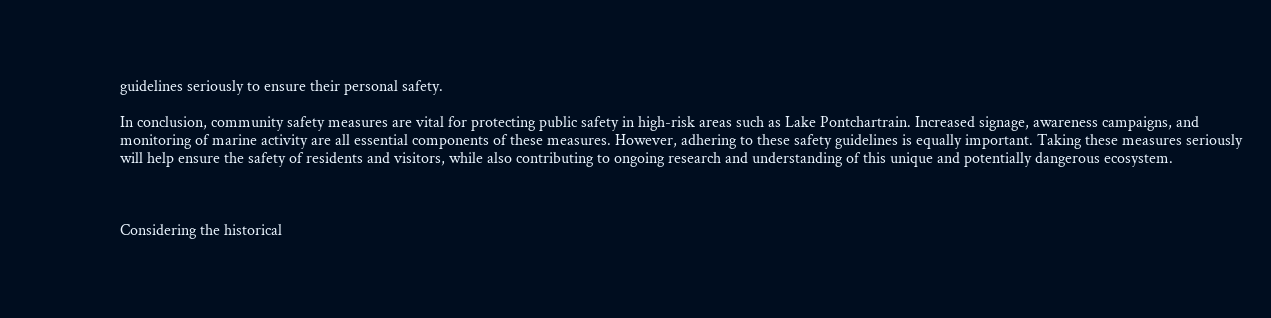guidelines seriously to ensure their personal safety.

In conclusion, community safety measures are vital for protecting public safety in high-risk areas such as Lake Pontchartrain. Increased signage, awareness campaigns, and monitoring of marine activity are all essential components of these measures. However, adhering to these safety guidelines is equally important. Taking these measures seriously will help ensure the safety of residents and visitors, while also contributing to ongoing research and understanding of this unique and potentially dangerous ecosystem.



Considering the historical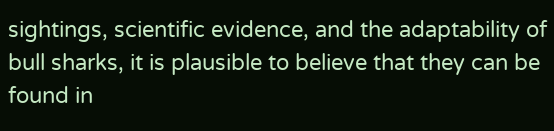sightings, scientific evidence, and the adaptability of bull sharks, it is plausible to believe that they can be found in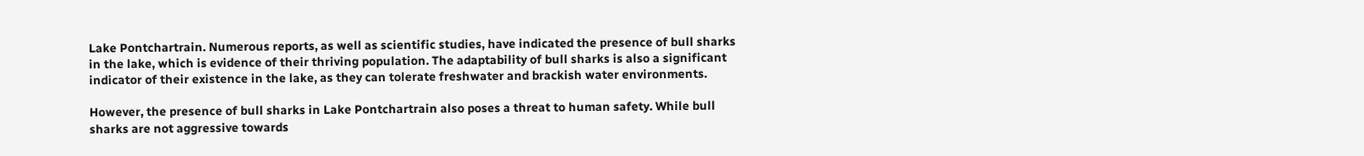Lake Pontchartrain. Numerous reports, as well as scientific studies, have indicated the presence of bull sharks in the lake, which is evidence of their thriving population. The adaptability of bull sharks is also a significant indicator of their existence in the lake, as they can tolerate freshwater and brackish water environments.

However, the presence of bull sharks in Lake Pontchartrain also poses a threat to human safety. While bull sharks are not aggressive towards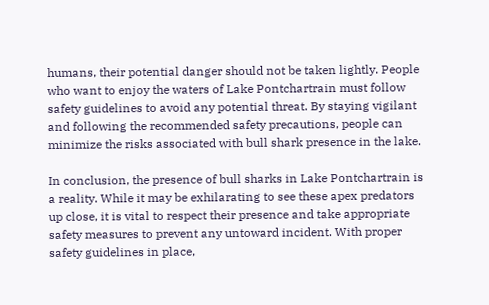humans, their potential danger should not be taken lightly. People who want to enjoy the waters of Lake Pontchartrain must follow safety guidelines to avoid any potential threat. By staying vigilant and following the recommended safety precautions, people can minimize the risks associated with bull shark presence in the lake.

In conclusion, the presence of bull sharks in Lake Pontchartrain is a reality. While it may be exhilarating to see these apex predators up close, it is vital to respect their presence and take appropriate safety measures to prevent any untoward incident. With proper safety guidelines in place,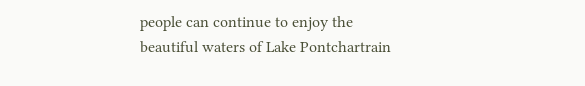people can continue to enjoy the beautiful waters of Lake Pontchartrain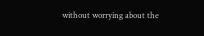without worrying about the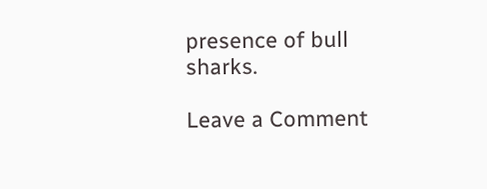presence of bull sharks.

Leave a Comment